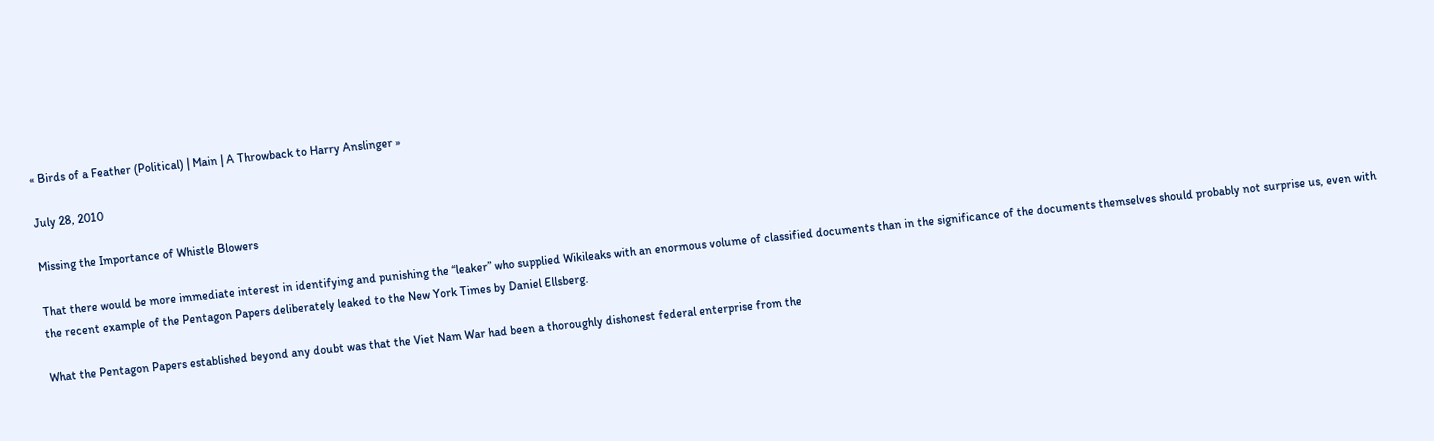« Birds of a Feather (Political) | Main | A Throwback to Harry Anslinger »

July 28, 2010

Missing the Importance of Whistle Blowers

That there would be more immediate interest in identifying and punishing the “leaker” who supplied Wikileaks with an enormous volume of classified documents than in the significance of the documents themselves should probably not surprise us, even with the recent example of the Pentagon Papers deliberately leaked to the New York Times by Daniel Ellsberg.

What the Pentagon Papers established beyond any doubt was that the Viet Nam War had been a thoroughly dishonest federal enterprise from the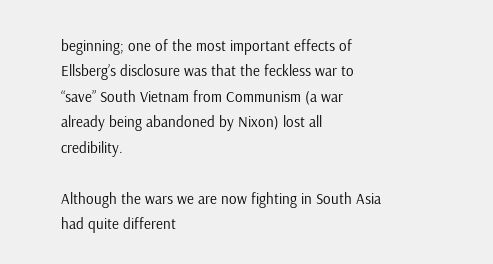beginning; one of the most important effects of Ellsberg’s disclosure was that the feckless war to “save” South Vietnam from Communism (a war already being abandoned by Nixon) lost all credibility.

Although the wars we are now fighting in South Asia had quite different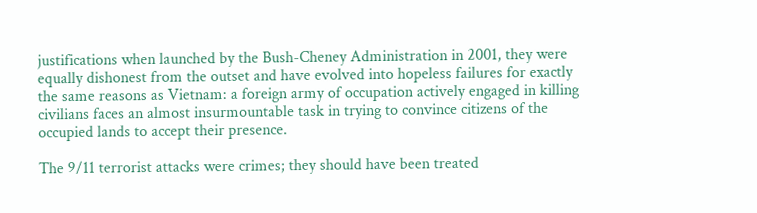justifications when launched by the Bush-Cheney Administration in 2001, they were equally dishonest from the outset and have evolved into hopeless failures for exactly the same reasons as Vietnam: a foreign army of occupation actively engaged in killing civilians faces an almost insurmountable task in trying to convince citizens of the occupied lands to accept their presence.

The 9/11 terrorist attacks were crimes; they should have been treated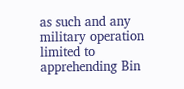as such and any military operation limited to apprehending Bin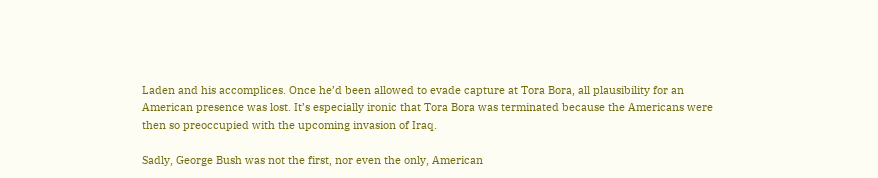Laden and his accomplices. Once he’d been allowed to evade capture at Tora Bora, all plausibility for an American presence was lost. It’s especially ironic that Tora Bora was terminated because the Americans were then so preoccupied with the upcoming invasion of Iraq.

Sadly, George Bush was not the first, nor even the only, American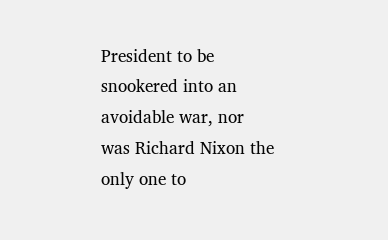President to be snookered into an avoidable war, nor was Richard Nixon the only one to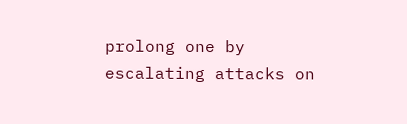prolong one by escalating attacks on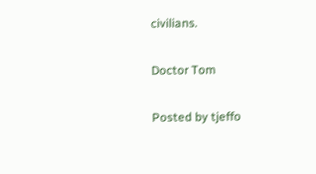civilians.

Doctor Tom

Posted by tjeffo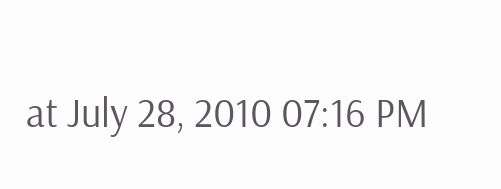at July 28, 2010 07:16 PM